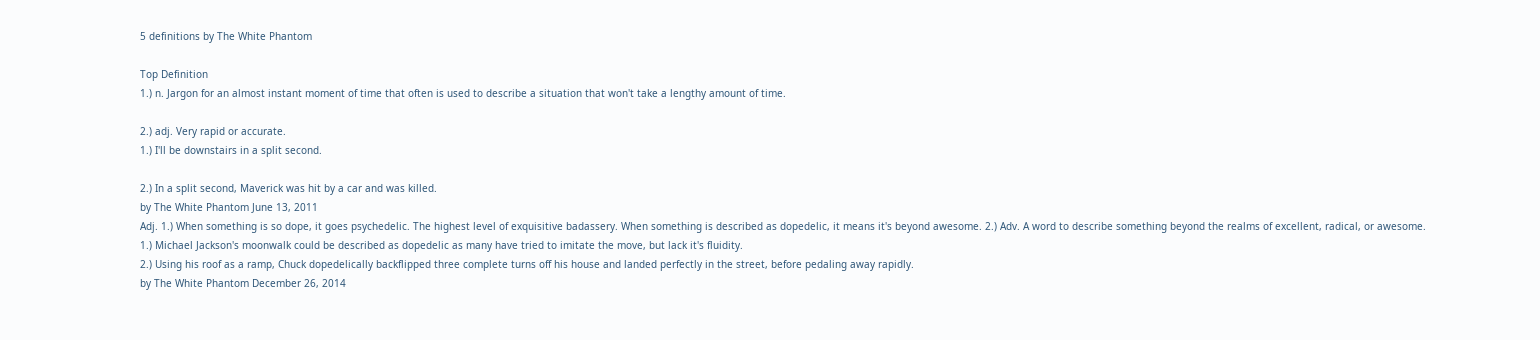5 definitions by The White Phantom

Top Definition
1.) n. Jargon for an almost instant moment of time that often is used to describe a situation that won't take a lengthy amount of time.

2.) adj. Very rapid or accurate.
1.) I'll be downstairs in a split second.

2.) In a split second, Maverick was hit by a car and was killed.
by The White Phantom June 13, 2011
Adj. 1.) When something is so dope, it goes psychedelic. The highest level of exquisitive badassery. When something is described as dopedelic, it means it's beyond awesome. 2.) Adv. A word to describe something beyond the realms of excellent, radical, or awesome.
1.) Michael Jackson's moonwalk could be described as dopedelic as many have tried to imitate the move, but lack it's fluidity.
2.) Using his roof as a ramp, Chuck dopedelically backflipped three complete turns off his house and landed perfectly in the street, before pedaling away rapidly.
by The White Phantom December 26, 2014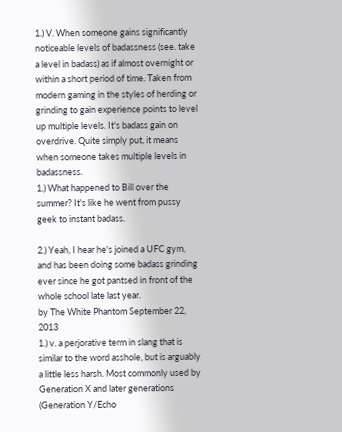1.) V. When someone gains significantly noticeable levels of badassness (see. take a level in badass) as if almost overnight or within a short period of time. Taken from modern gaming in the styles of herding or grinding to gain experience points to level up multiple levels. It's badass gain on overdrive. Quite simply put, it means when someone takes multiple levels in badassness.
1.) What happened to Bill over the summer? It's like he went from pussy geek to instant badass.

2.) Yeah, I hear he's joined a UFC gym, and has been doing some badass grinding ever since he got pantsed in front of the whole school late last year.
by The White Phantom September 22, 2013
1.) v. a perjorative term in slang that is similar to the word asshole, but is arguably a little less harsh. Most commonly used by Generation X and later generations (Generation Y/Echo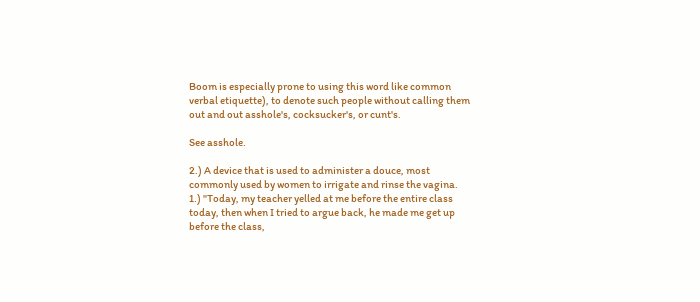Boom is especially prone to using this word like common verbal etiquette), to denote such people without calling them out and out asshole's, cocksucker's, or cunt's.

See asshole.

2.) A device that is used to administer a douce, most commonly used by women to irrigate and rinse the vagina.
1.) "Today, my teacher yelled at me before the entire class today, then when I tried to argue back, he made me get up before the class,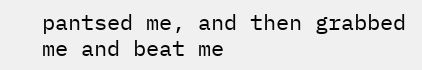pantsed me, and then grabbed me and beat me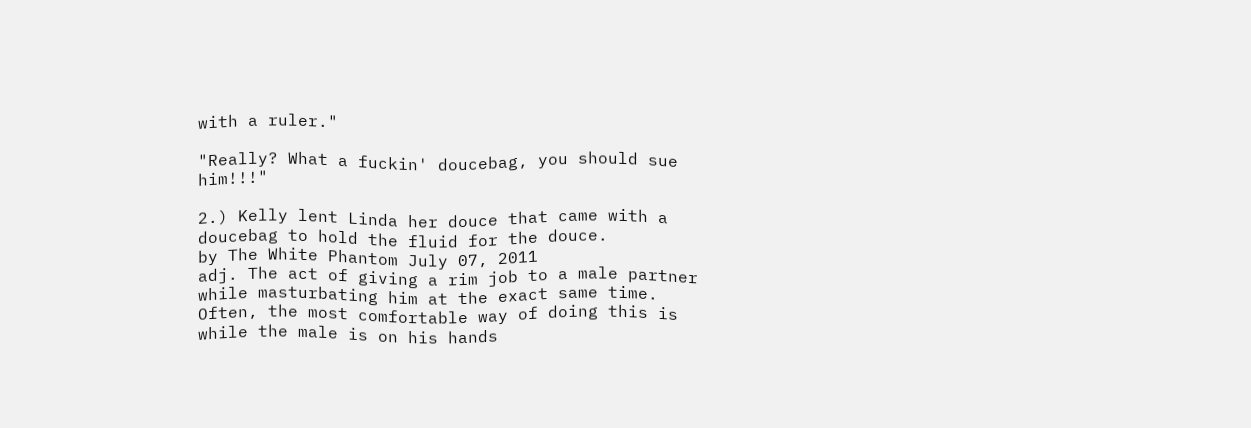with a ruler."

"Really? What a fuckin' doucebag, you should sue him!!!"

2.) Kelly lent Linda her douce that came with a doucebag to hold the fluid for the douce.
by The White Phantom July 07, 2011
adj. The act of giving a rim job to a male partner while masturbating him at the exact same time. Often, the most comfortable way of doing this is while the male is on his hands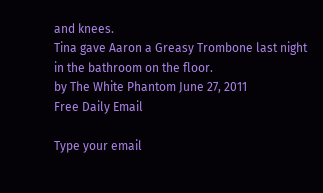and knees.
Tina gave Aaron a Greasy Trombone last night in the bathroom on the floor.
by The White Phantom June 27, 2011
Free Daily Email

Type your email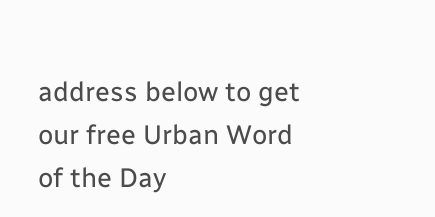address below to get our free Urban Word of the Day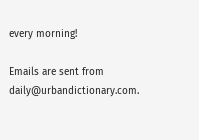every morning!

Emails are sent from daily@urbandictionary.com.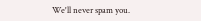We'll never spam you.